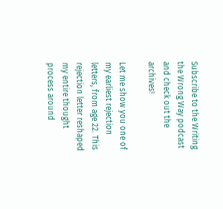Subscribe to the Writing the Wrong Way podcast and check out the archives!

Let me show you one of my earliest rejection letters, from age 22. This rejection letter reshaped my entire thought process around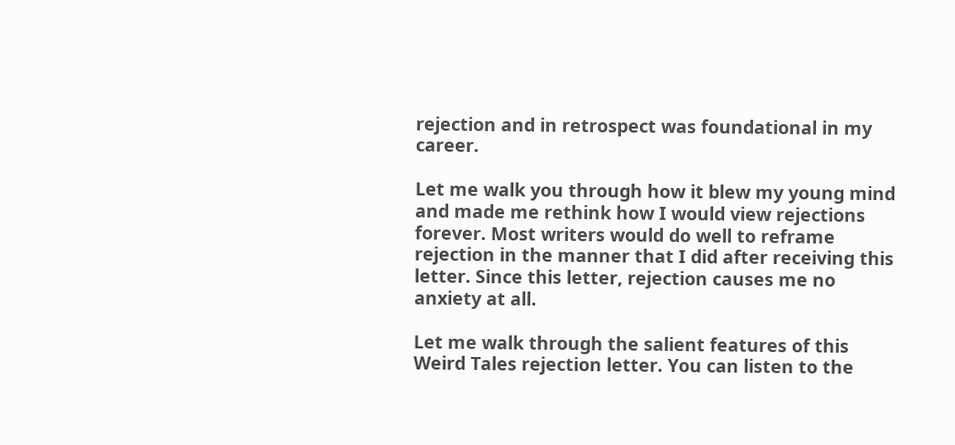rejection and in retrospect was foundational in my career.

Let me walk you through how it blew my young mind and made me rethink how I would view rejections forever. Most writers would do well to reframe rejection in the manner that I did after receiving this letter. Since this letter, rejection causes me no anxiety at all.

Let me walk through the salient features of this Weird Tales rejection letter. You can listen to the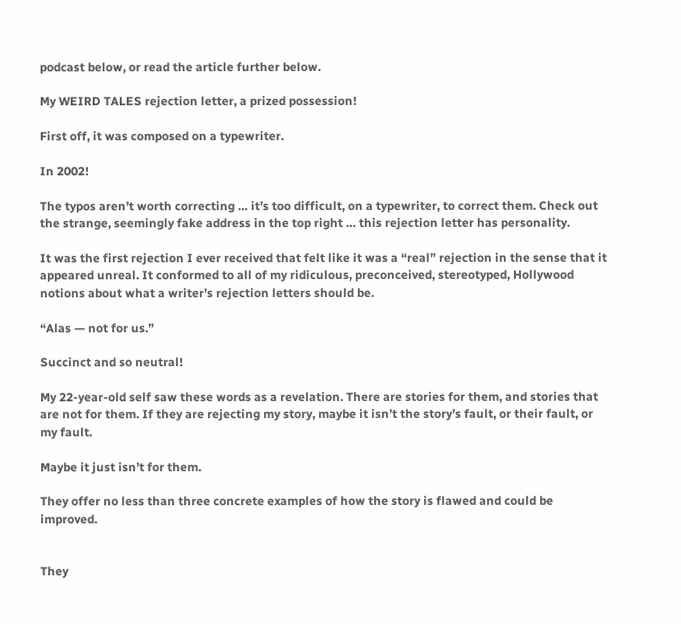podcast below, or read the article further below.

My WEIRD TALES rejection letter, a prized possession!

First off, it was composed on a typewriter.

In 2002!

The typos aren’t worth correcting … it’s too difficult, on a typewriter, to correct them. Check out the strange, seemingly fake address in the top right … this rejection letter has personality.

It was the first rejection I ever received that felt like it was a “real” rejection in the sense that it appeared unreal. It conformed to all of my ridiculous, preconceived, stereotyped, Hollywood notions about what a writer’s rejection letters should be.

“Alas — not for us.”

Succinct and so neutral!

My 22-year-old self saw these words as a revelation. There are stories for them, and stories that are not for them. If they are rejecting my story, maybe it isn’t the story’s fault, or their fault, or my fault.

Maybe it just isn’t for them.

They offer no less than three concrete examples of how the story is flawed and could be improved.


They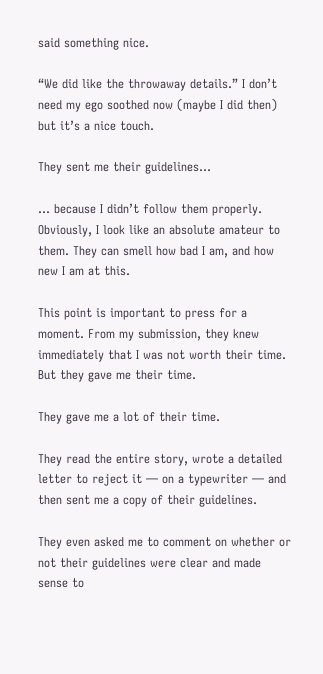said something nice.

“We did like the throwaway details.” I don’t need my ego soothed now (maybe I did then) but it’s a nice touch.

They sent me their guidelines…

… because I didn’t follow them properly. Obviously, I look like an absolute amateur to them. They can smell how bad I am, and how new I am at this.

This point is important to press for a moment. From my submission, they knew immediately that I was not worth their time. But they gave me their time.

They gave me a lot of their time.

They read the entire story, wrote a detailed letter to reject it — on a typewriter — and then sent me a copy of their guidelines.

They even asked me to comment on whether or not their guidelines were clear and made sense to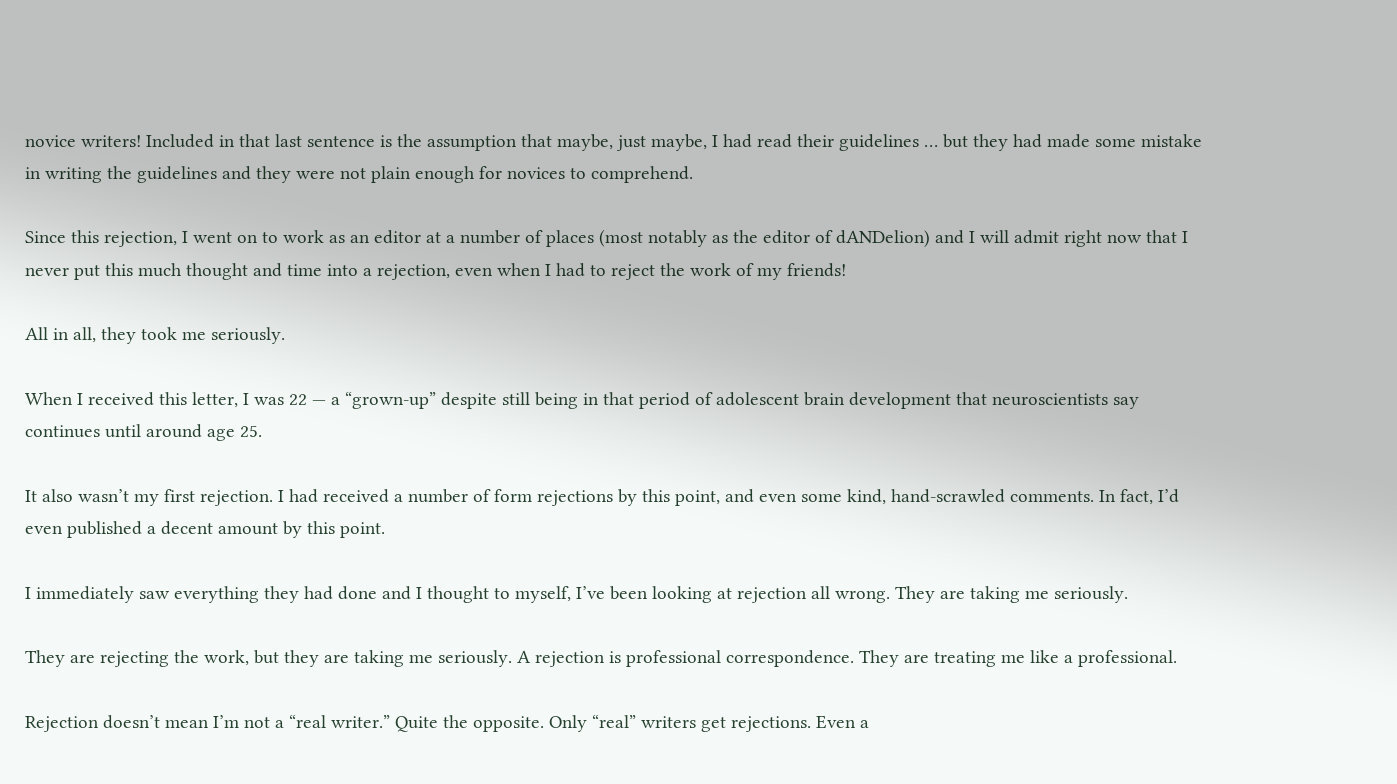novice writers! Included in that last sentence is the assumption that maybe, just maybe, I had read their guidelines … but they had made some mistake in writing the guidelines and they were not plain enough for novices to comprehend.

Since this rejection, I went on to work as an editor at a number of places (most notably as the editor of dANDelion) and I will admit right now that I never put this much thought and time into a rejection, even when I had to reject the work of my friends!

All in all, they took me seriously.

When I received this letter, I was 22 — a “grown-up” despite still being in that period of adolescent brain development that neuroscientists say continues until around age 25.

It also wasn’t my first rejection. I had received a number of form rejections by this point, and even some kind, hand-scrawled comments. In fact, I’d even published a decent amount by this point.

I immediately saw everything they had done and I thought to myself, I’ve been looking at rejection all wrong. They are taking me seriously.

They are rejecting the work, but they are taking me seriously. A rejection is professional correspondence. They are treating me like a professional.

Rejection doesn’t mean I’m not a “real writer.” Quite the opposite. Only “real” writers get rejections. Even a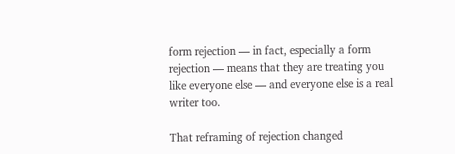form rejection — in fact, especially a form rejection — means that they are treating you like everyone else — and everyone else is a real writer too.

That reframing of rejection changed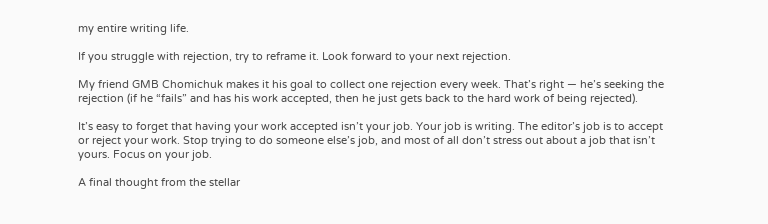my entire writing life.

If you struggle with rejection, try to reframe it. Look forward to your next rejection.

My friend GMB Chomichuk makes it his goal to collect one rejection every week. That’s right — he’s seeking the rejection (if he “fails” and has his work accepted, then he just gets back to the hard work of being rejected).

It’s easy to forget that having your work accepted isn’t your job. Your job is writing. The editor’s job is to accept or reject your work. Stop trying to do someone else’s job, and most of all don’t stress out about a job that isn’t yours. Focus on your job.

A final thought from the stellar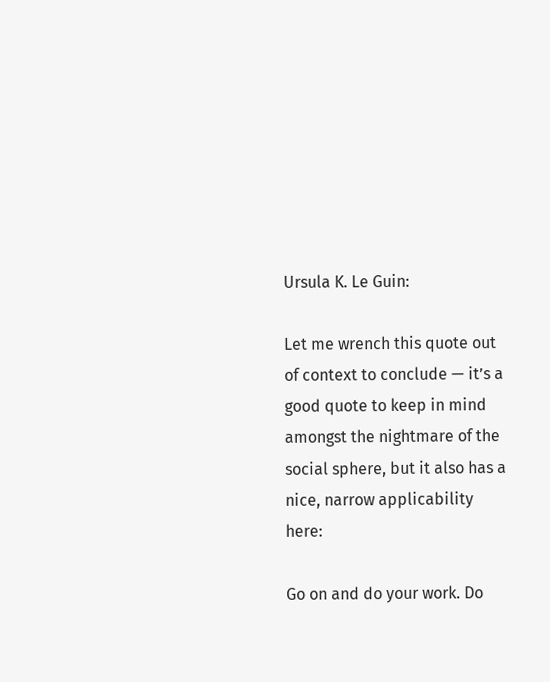Ursula K. Le Guin:

Let me wrench this quote out of context to conclude — it’s a good quote to keep in mind amongst the nightmare of the social sphere, but it also has a nice, narrow applicability here:

Go on and do your work. Do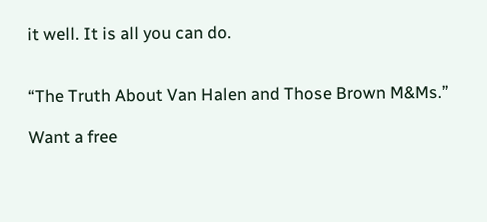it well. It is all you can do.


“The Truth About Van Halen and Those Brown M&Ms.”

Want a free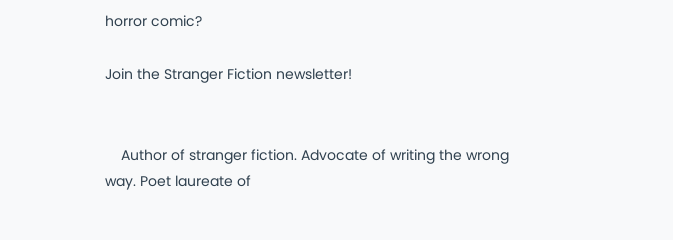horror comic?

Join the Stranger Fiction newsletter!


    Author of stranger fiction. Advocate of writing the wrong way. Poet laureate of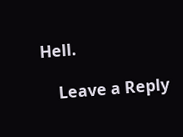Hell.

    Leave a Reply